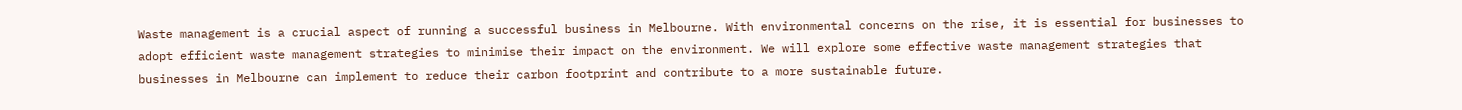Waste management is a crucial aspect of running a successful business in Melbourne. With environmental concerns on the rise, it is essential for businesses to adopt efficient waste management strategies to minimise their impact on the environment. We will explore some effective waste management strategies that businesses in Melbourne can implement to reduce their carbon footprint and contribute to a more sustainable future.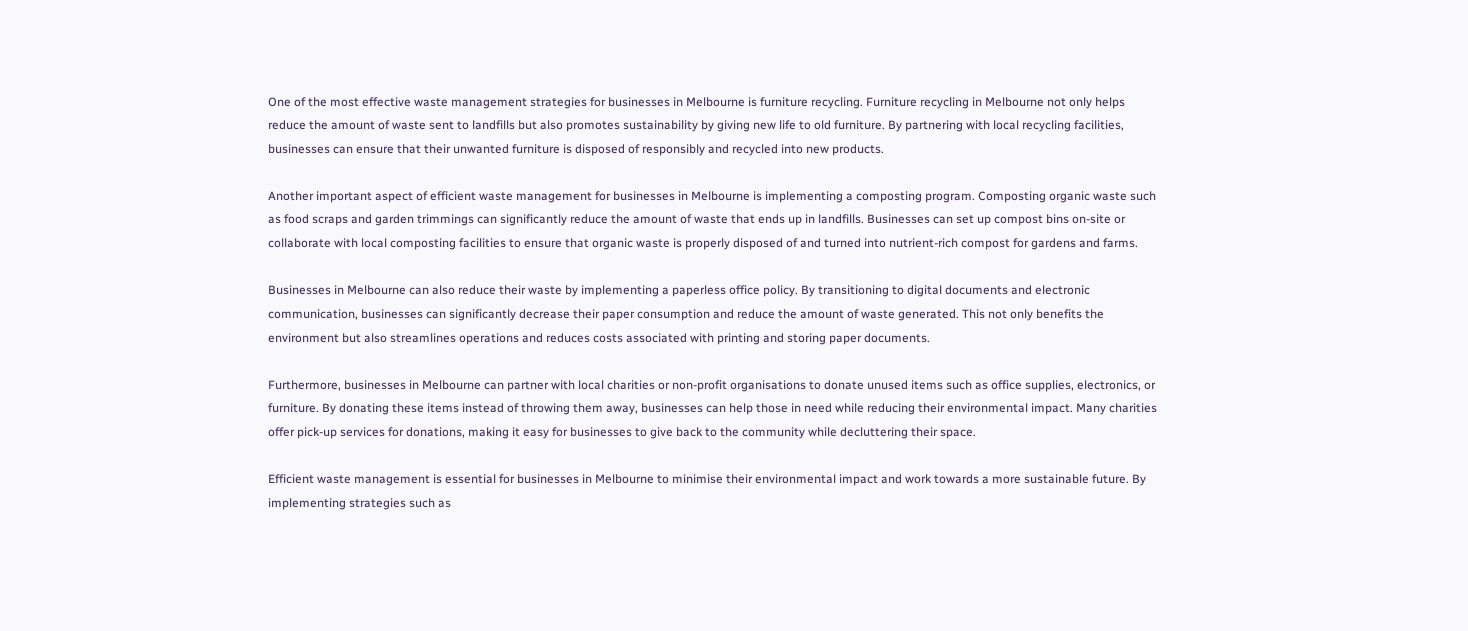One of the most effective waste management strategies for businesses in Melbourne is furniture recycling. Furniture recycling in Melbourne not only helps reduce the amount of waste sent to landfills but also promotes sustainability by giving new life to old furniture. By partnering with local recycling facilities, businesses can ensure that their unwanted furniture is disposed of responsibly and recycled into new products.

Another important aspect of efficient waste management for businesses in Melbourne is implementing a composting program. Composting organic waste such as food scraps and garden trimmings can significantly reduce the amount of waste that ends up in landfills. Businesses can set up compost bins on-site or collaborate with local composting facilities to ensure that organic waste is properly disposed of and turned into nutrient-rich compost for gardens and farms.

Businesses in Melbourne can also reduce their waste by implementing a paperless office policy. By transitioning to digital documents and electronic communication, businesses can significantly decrease their paper consumption and reduce the amount of waste generated. This not only benefits the environment but also streamlines operations and reduces costs associated with printing and storing paper documents.

Furthermore, businesses in Melbourne can partner with local charities or non-profit organisations to donate unused items such as office supplies, electronics, or furniture. By donating these items instead of throwing them away, businesses can help those in need while reducing their environmental impact. Many charities offer pick-up services for donations, making it easy for businesses to give back to the community while decluttering their space.

Efficient waste management is essential for businesses in Melbourne to minimise their environmental impact and work towards a more sustainable future. By implementing strategies such as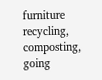furniture recycling, composting, going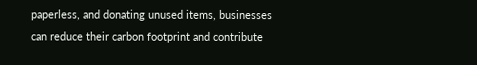paperless, and donating unused items, businesses can reduce their carbon footprint and contribute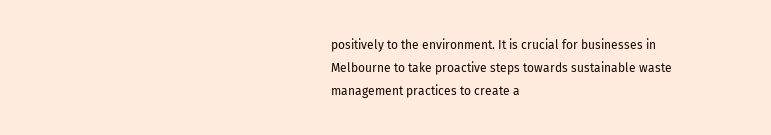positively to the environment. It is crucial for businesses in Melbourne to take proactive steps towards sustainable waste management practices to create a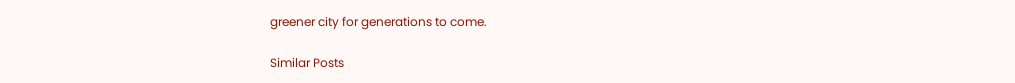greener city for generations to come.

Similar Posts